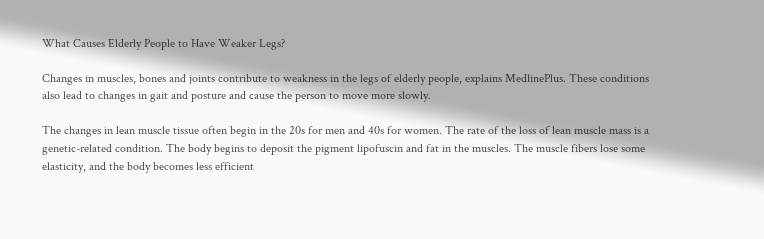What Causes Elderly People to Have Weaker Legs?

Changes in muscles, bones and joints contribute to weakness in the legs of elderly people, explains MedlinePlus. These conditions also lead to changes in gait and posture and cause the person to move more slowly.

The changes in lean muscle tissue often begin in the 20s for men and 40s for women. The rate of the loss of lean muscle mass is a genetic-related condition. The body begins to deposit the pigment lipofuscin and fat in the muscles. The muscle fibers lose some elasticity, and the body becomes less efficient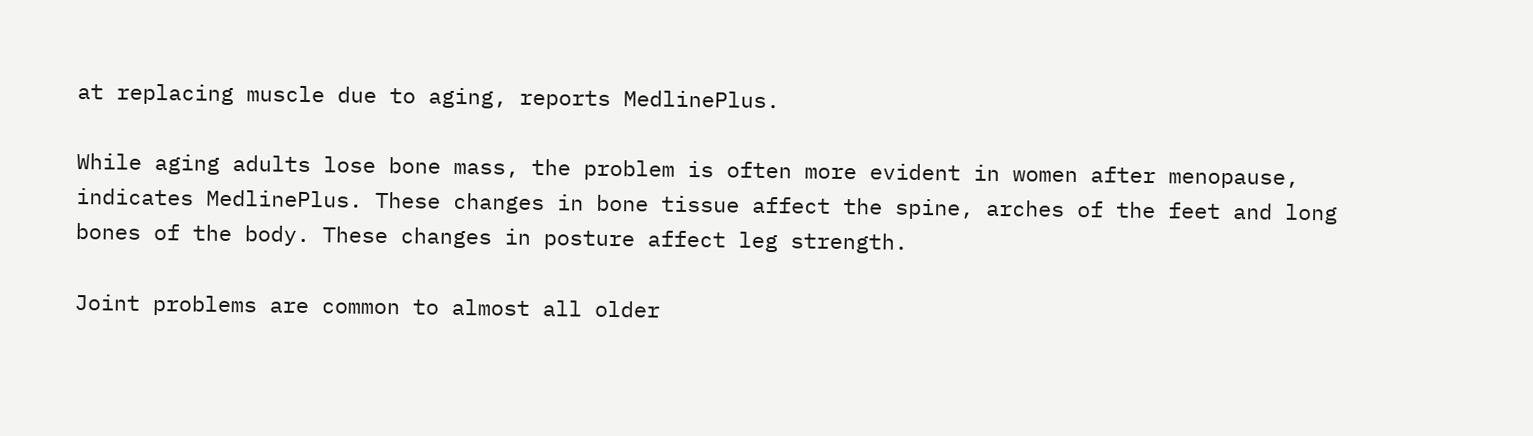at replacing muscle due to aging, reports MedlinePlus.

While aging adults lose bone mass, the problem is often more evident in women after menopause, indicates MedlinePlus. These changes in bone tissue affect the spine, arches of the feet and long bones of the body. These changes in posture affect leg strength.

Joint problems are common to almost all older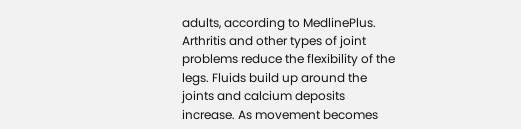adults, according to MedlinePlus. Arthritis and other types of joint problems reduce the flexibility of the legs. Fluids build up around the joints and calcium deposits increase. As movement becomes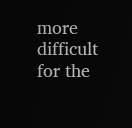more difficult for the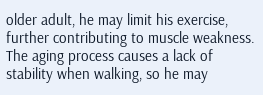older adult, he may limit his exercise, further contributing to muscle weakness. The aging process causes a lack of stability when walking, so he may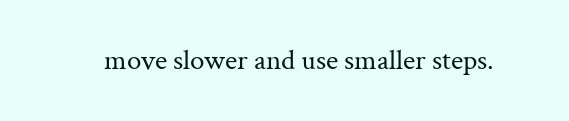move slower and use smaller steps.